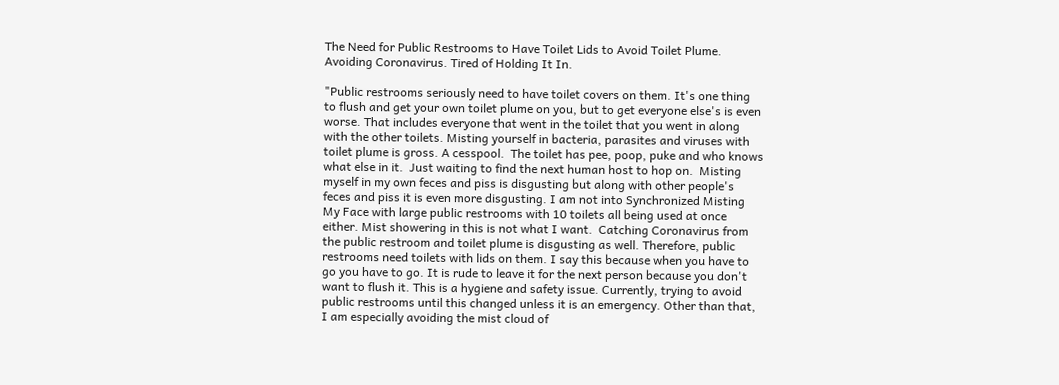The Need for Public Restrooms to Have Toilet Lids to Avoid Toilet Plume.  Avoiding Coronavirus. Tired of Holding It In.

"Public restrooms seriously need to have toilet covers on them. It's one thing to flush and get your own toilet plume on you, but to get everyone else's is even worse. That includes everyone that went in the toilet that you went in along with the other toilets. Misting yourself in bacteria, parasites and viruses with toilet plume is gross. A cesspool.  The toilet has pee, poop, puke and who knows what else in it.  Just waiting to find the next human host to hop on.  Misting myself in my own feces and piss is disgusting but along with other people's feces and piss it is even more disgusting. I am not into Synchronized Misting My Face with large public restrooms with 10 toilets all being used at once either. Mist showering in this is not what I want.  Catching Coronavirus from the public restroom and toilet plume is disgusting as well. Therefore, public restrooms need toilets with lids on them. I say this because when you have to go you have to go. It is rude to leave it for the next person because you don't want to flush it. This is a hygiene and safety issue. Currently, trying to avoid public restrooms until this changed unless it is an emergency. Other than that, I am especially avoiding the mist cloud of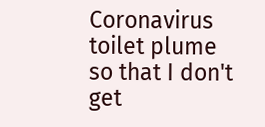Coronavirus toilet plume so that I don't get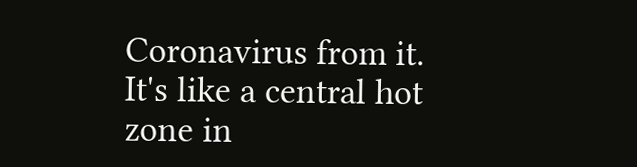Coronavirus from it. It's like a central hot zone in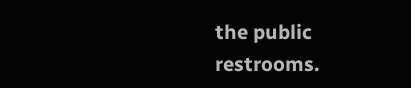the public restrooms.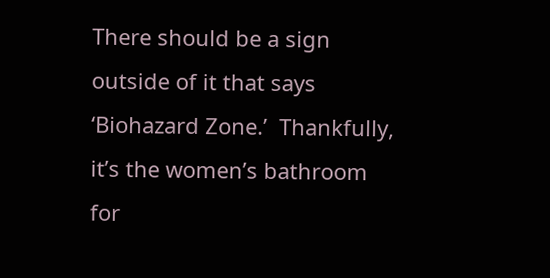There should be a sign outside of it that says ‘Biohazard Zone.’  Thankfully, it’s the women’s bathroom for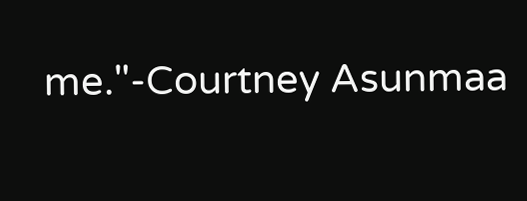me."-Courtney Asunmaa